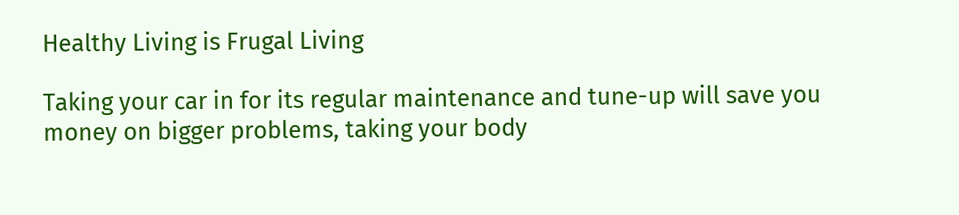Healthy Living is Frugal Living

Taking your car in for its regular maintenance and tune-up will save you money on bigger problems, taking your body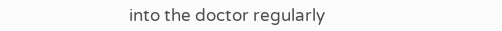into the doctor regularly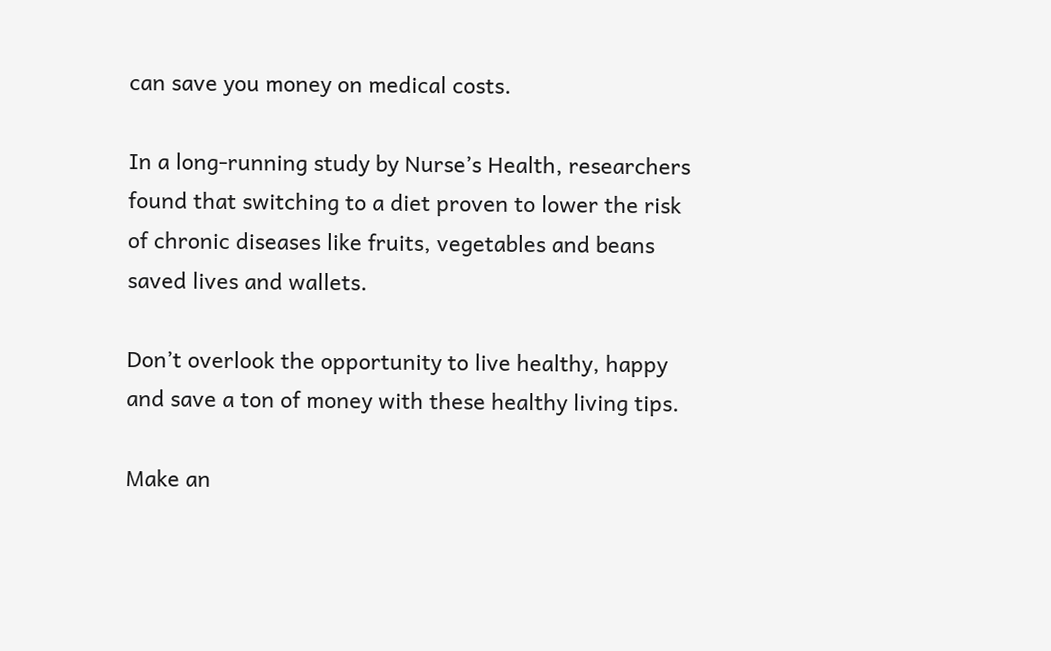can save you money on medical costs.

In a long-running study by Nurse’s Health, researchers found that switching to a diet proven to lower the risk of chronic diseases like fruits, vegetables and beans saved lives and wallets.

Don’t overlook the opportunity to live healthy, happy and save a ton of money with these healthy living tips.

Make an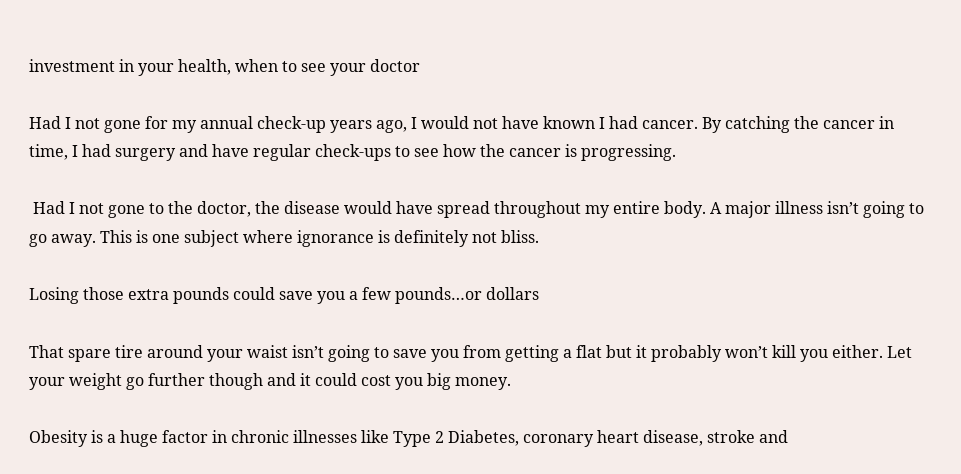investment in your health, when to see your doctor

Had I not gone for my annual check-up years ago, I would not have known I had cancer. By catching the cancer in time, I had surgery and have regular check-ups to see how the cancer is progressing.

 Had I not gone to the doctor, the disease would have spread throughout my entire body. A major illness isn’t going to go away. This is one subject where ignorance is definitely not bliss.

Losing those extra pounds could save you a few pounds…or dollars

That spare tire around your waist isn’t going to save you from getting a flat but it probably won’t kill you either. Let your weight go further though and it could cost you big money.

Obesity is a huge factor in chronic illnesses like Type 2 Diabetes, coronary heart disease, stroke and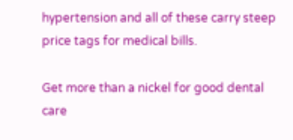hypertension and all of these carry steep price tags for medical bills.

Get more than a nickel for good dental care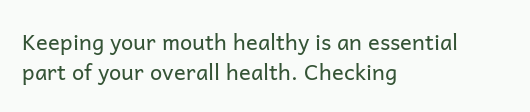Keeping your mouth healthy is an essential part of your overall health. Checking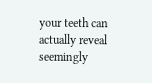your teeth can actually reveal seemingly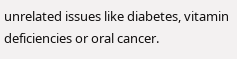unrelated issues like diabetes, vitamin deficiencies or oral cancer.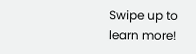Swipe up to learn more!